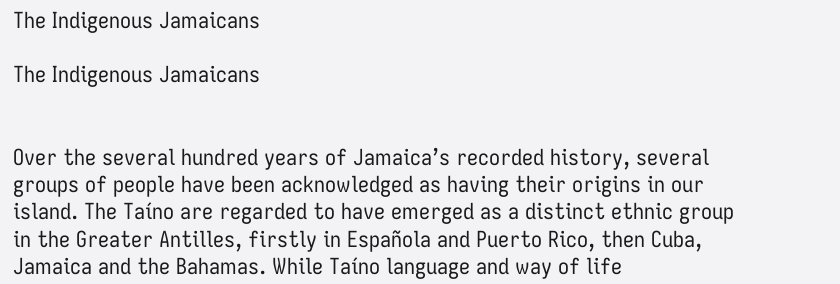The Indigenous Jamaicans

The Indigenous Jamaicans


Over the several hundred years of Jamaica’s recorded history, several groups of people have been acknowledged as having their origins in our island. The Taíno are regarded to have emerged as a distinct ethnic group in the Greater Antilles, firstly in Española and Puerto Rico, then Cuba, Jamaica and the Bahamas. While Taíno language and way of life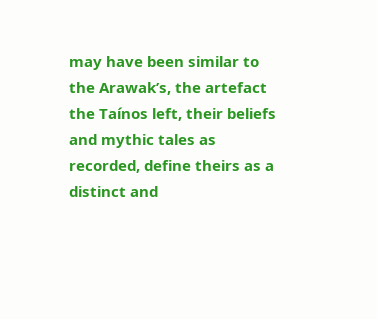may have been similar to the Arawak’s, the artefact the Taínos left, their beliefs and mythic tales as recorded, define theirs as a distinct and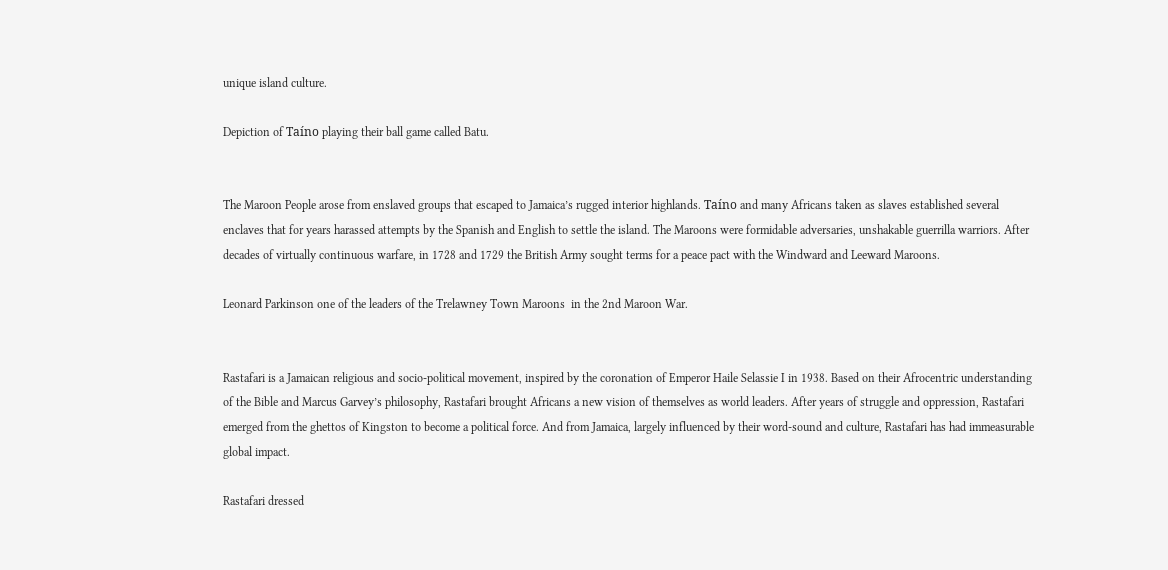unique island culture.

Depiction of Taíno playing their ball game called Batu.


The Maroon People arose from enslaved groups that escaped to Jamaica’s rugged interior highlands. Taíno and many Africans taken as slaves established several enclaves that for years harassed attempts by the Spanish and English to settle the island. The Maroons were formidable adversaries, unshakable guerrilla warriors. After decades of virtually continuous warfare, in 1728 and 1729 the British Army sought terms for a peace pact with the Windward and Leeward Maroons.

Leonard Parkinson one of the leaders of the Trelawney Town Maroons  in the 2nd Maroon War.


Rastafari is a Jamaican religious and socio-political movement, inspired by the coronation of Emperor Haile Selassie I in 1938. Based on their Afrocentric understanding of the Bible and Marcus Garvey’s philosophy, Rastafari brought Africans a new vision of themselves as world leaders. After years of struggle and oppression, Rastafari emerged from the ghettos of Kingston to become a political force. And from Jamaica, largely influenced by their word-sound and culture, Rastafari has had immeasurable global impact.

Rastafari dressed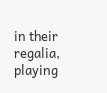in their regalia, playing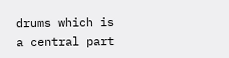drums which is a central part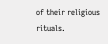of their religious rituals.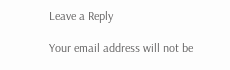Leave a Reply

Your email address will not be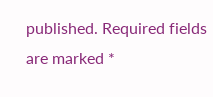published. Required fields are marked *